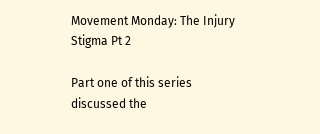Movement Monday: The Injury Stigma Pt 2

Part one of this series discussed the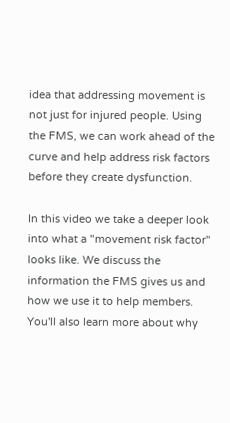idea that addressing movement is not just for injured people. Using the FMS, we can work ahead of the curve and help address risk factors before they create dysfunction.

In this video we take a deeper look into what a "movement risk factor" looks like. We discuss the information the FMS gives us and how we use it to help members. You'll also learn more about why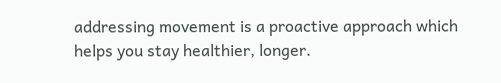addressing movement is a proactive approach which helps you stay healthier, longer.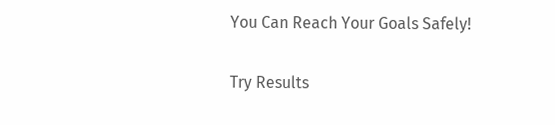You Can Reach Your Goals Safely!

Try Results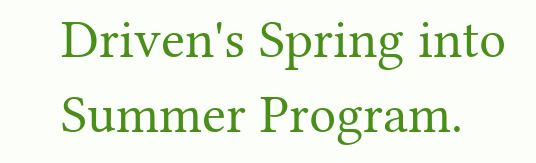Driven's Spring into Summer Program.